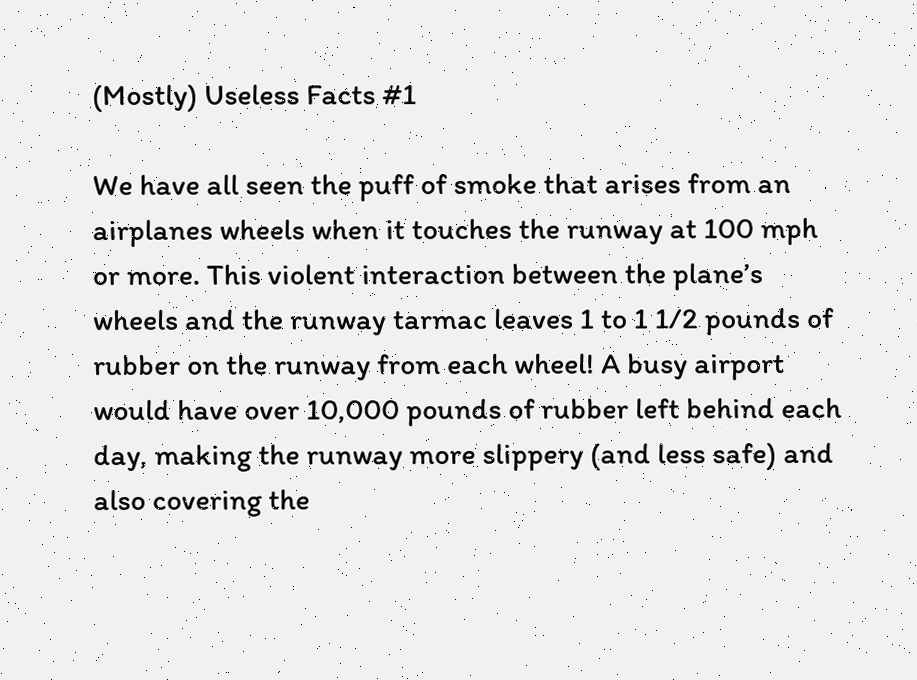(Mostly) Useless Facts #1

We have all seen the puff of smoke that arises from an airplanes wheels when it touches the runway at 100 mph or more. This violent interaction between the plane’s wheels and the runway tarmac leaves 1 to 1 1/2 pounds of rubber on the runway from each wheel! A busy airport would have over 10,000 pounds of rubber left behind each day, making the runway more slippery (and less safe) and also covering the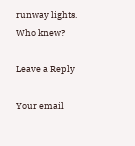runway lights. Who knew?

Leave a Reply

Your email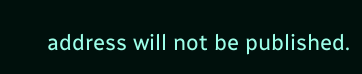address will not be published.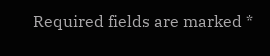Required fields are marked *